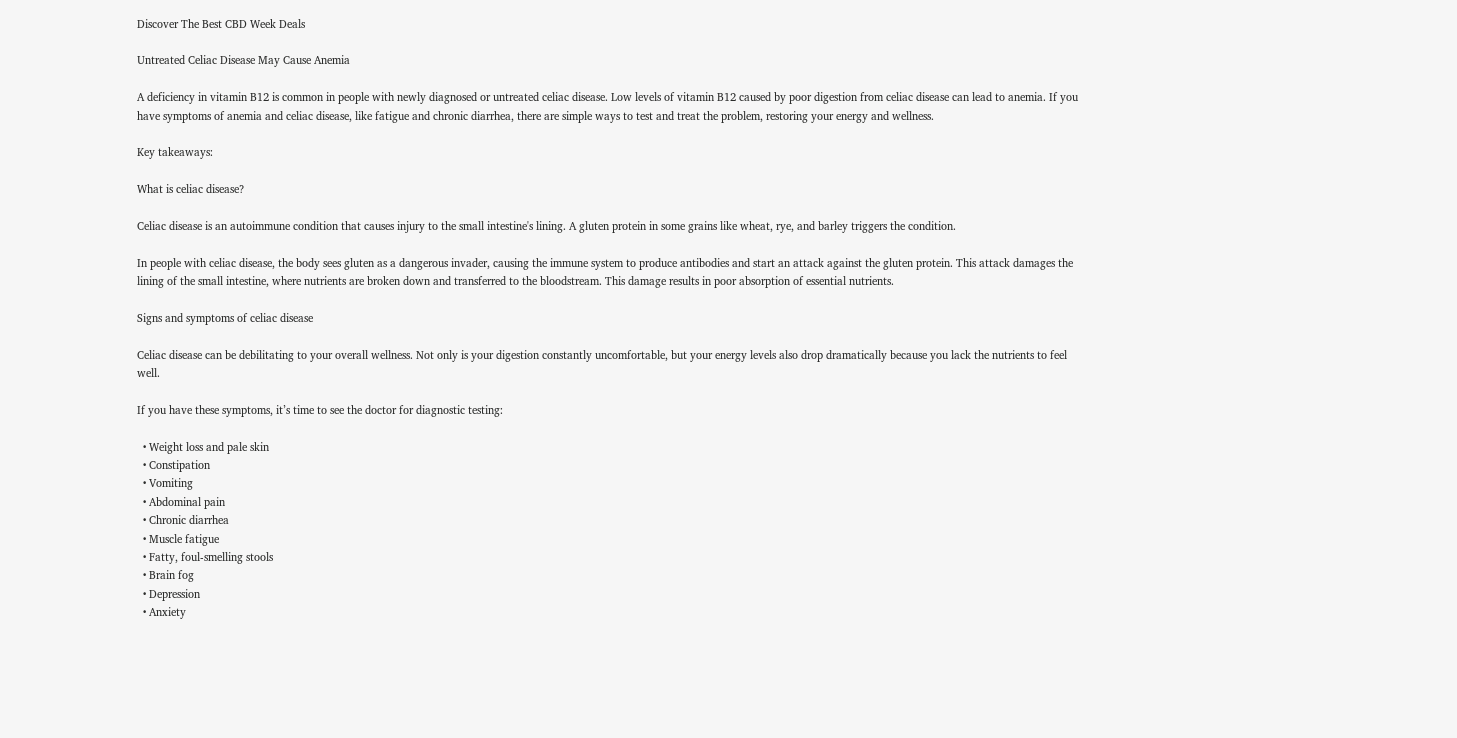Discover The Best CBD Week Deals

Untreated Celiac Disease May Cause Anemia

A deficiency in vitamin B12 is common in people with newly diagnosed or untreated celiac disease. Low levels of vitamin B12 caused by poor digestion from celiac disease can lead to anemia. If you have symptoms of anemia and celiac disease, like fatigue and chronic diarrhea, there are simple ways to test and treat the problem, restoring your energy and wellness.

Key takeaways:

What is celiac disease?

Celiac disease is an autoimmune condition that causes injury to the small intestine's lining. A gluten protein in some grains like wheat, rye, and barley triggers the condition.

In people with celiac disease, the body sees gluten as a dangerous invader, causing the immune system to produce antibodies and start an attack against the gluten protein. This attack damages the lining of the small intestine, where nutrients are broken down and transferred to the bloodstream. This damage results in poor absorption of essential nutrients.

Signs and symptoms of celiac disease

Celiac disease can be debilitating to your overall wellness. Not only is your digestion constantly uncomfortable, but your energy levels also drop dramatically because you lack the nutrients to feel well.

If you have these symptoms, it’s time to see the doctor for diagnostic testing:

  • Weight loss and pale skin
  • Constipation
  • Vomiting
  • Abdominal pain
  • Chronic diarrhea
  • Muscle fatigue
  • Fatty, foul-smelling stools
  • Brain fog
  • Depression
  • Anxiety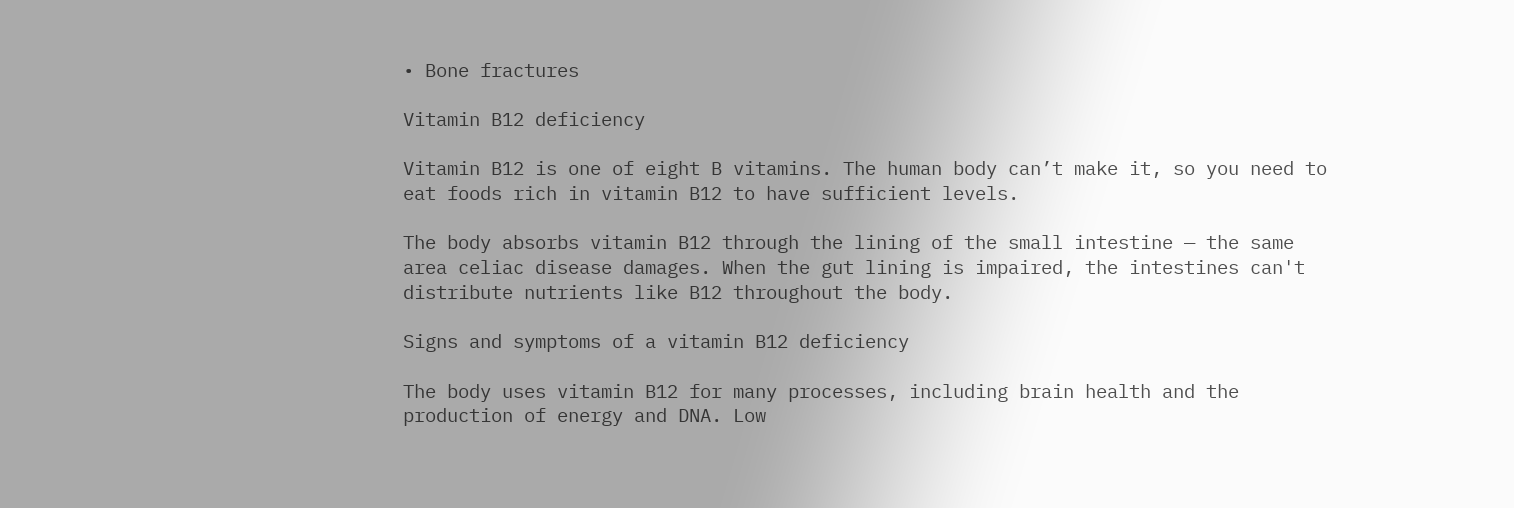• Bone fractures

Vitamin B12 deficiency

Vitamin B12 is one of eight B vitamins. The human body can’t make it, so you need to eat foods rich in vitamin B12 to have sufficient levels.

The body absorbs vitamin B12 through the lining of the small intestine — the same area celiac disease damages. When the gut lining is impaired, the intestines can't distribute nutrients like B12 throughout the body.

Signs and symptoms of a vitamin B12 deficiency

The body uses vitamin B12 for many processes, including brain health and the production of energy and DNA. Low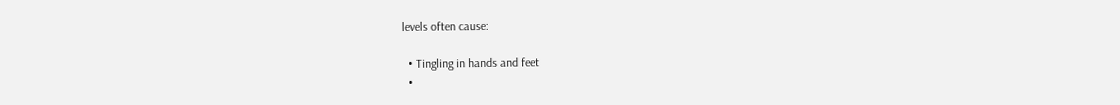levels often cause:

  • Tingling in hands and feet
  •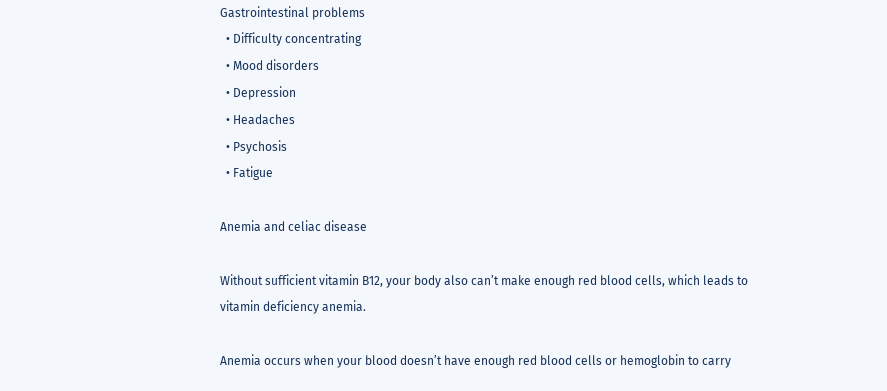Gastrointestinal problems
  • Difficulty concentrating
  • Mood disorders
  • Depression
  • Headaches
  • Psychosis
  • Fatigue

Anemia and celiac disease

Without sufficient vitamin B12, your body also can’t make enough red blood cells, which leads to vitamin deficiency anemia.

Anemia occurs when your blood doesn’t have enough red blood cells or hemoglobin to carry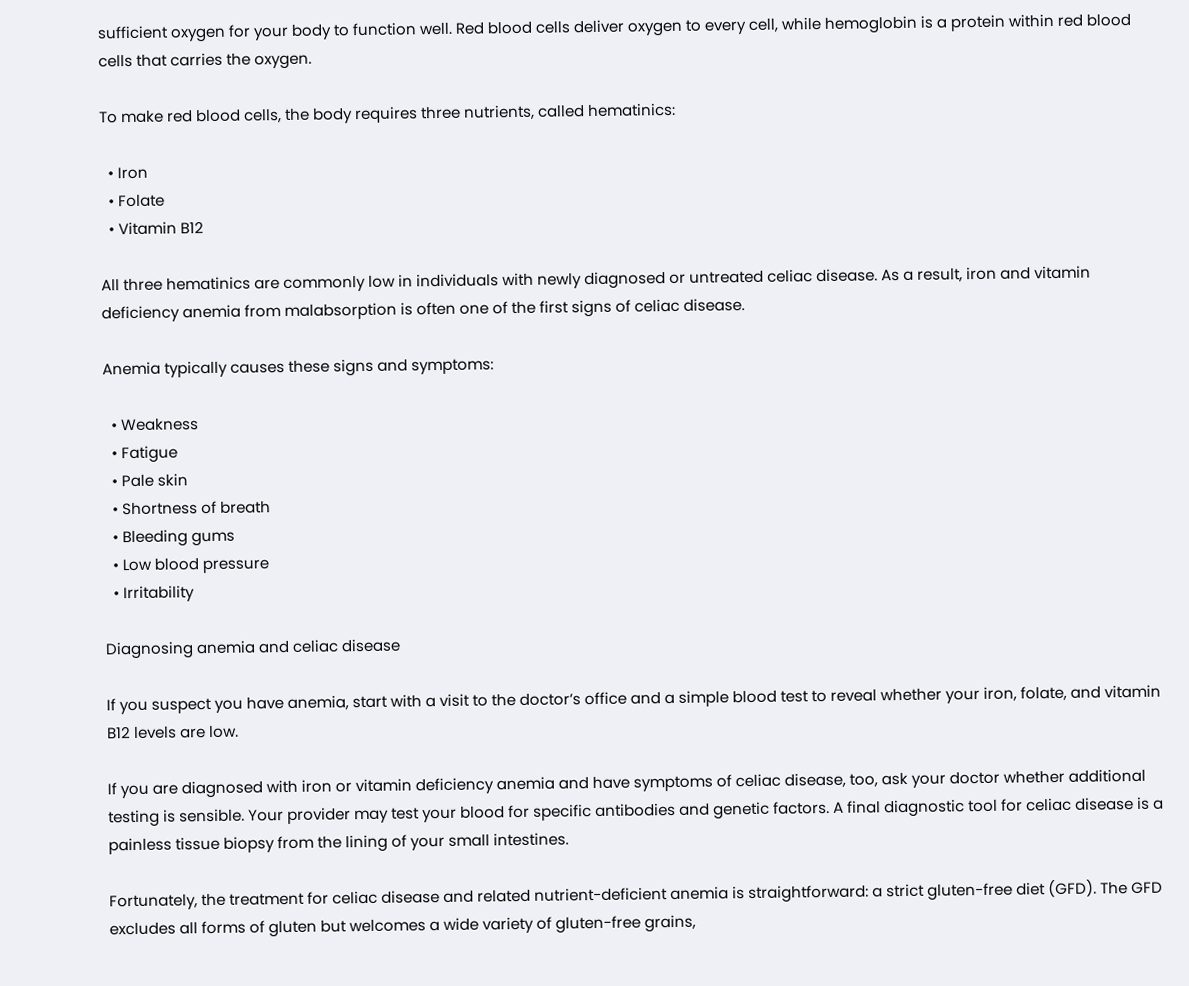sufficient oxygen for your body to function well. Red blood cells deliver oxygen to every cell, while hemoglobin is a protein within red blood cells that carries the oxygen.

To make red blood cells, the body requires three nutrients, called hematinics:

  • Iron
  • Folate
  • Vitamin B12

All three hematinics are commonly low in individuals with newly diagnosed or untreated celiac disease. As a result, iron and vitamin deficiency anemia from malabsorption is often one of the first signs of celiac disease.

Anemia typically causes these signs and symptoms:

  • Weakness
  • Fatigue
  • Pale skin
  • Shortness of breath
  • Bleeding gums
  • Low blood pressure
  • Irritability

Diagnosing anemia and celiac disease

If you suspect you have anemia, start with a visit to the doctor’s office and a simple blood test to reveal whether your iron, folate, and vitamin B12 levels are low.

If you are diagnosed with iron or vitamin deficiency anemia and have symptoms of celiac disease, too, ask your doctor whether additional testing is sensible. Your provider may test your blood for specific antibodies and genetic factors. A final diagnostic tool for celiac disease is a painless tissue biopsy from the lining of your small intestines.

Fortunately, the treatment for celiac disease and related nutrient-deficient anemia is straightforward: a strict gluten-free diet (GFD). The GFD excludes all forms of gluten but welcomes a wide variety of gluten-free grains,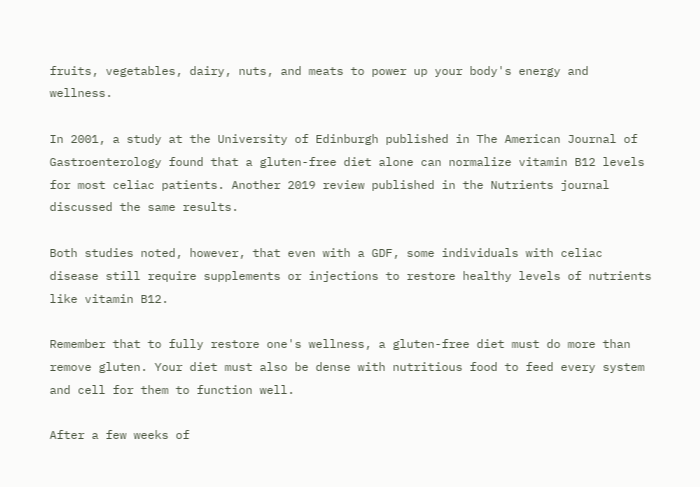fruits, vegetables, dairy, nuts, and meats to power up your body's energy and wellness.

In 2001, a study at the University of Edinburgh published in The American Journal of Gastroenterology found that a gluten-free diet alone can normalize vitamin B12 levels for most celiac patients. Another 2019 review published in the Nutrients journal discussed the same results.

Both studies noted, however, that even with a GDF, some individuals with celiac disease still require supplements or injections to restore healthy levels of nutrients like vitamin B12.

Remember that to fully restore one's wellness, a gluten-free diet must do more than remove gluten. Your diet must also be dense with nutritious food to feed every system and cell for them to function well.

After a few weeks of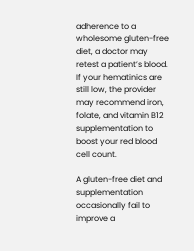adherence to a wholesome gluten-free diet, a doctor may retest a patient’s blood. If your hematinics are still low, the provider may recommend iron, folate, and vitamin B12 supplementation to boost your red blood cell count.

A gluten-free diet and supplementation occasionally fail to improve a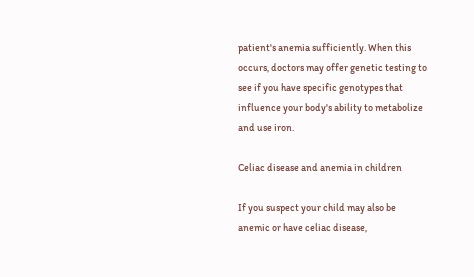patient's anemia sufficiently. When this occurs, doctors may offer genetic testing to see if you have specific genotypes that influence your body's ability to metabolize and use iron.

Celiac disease and anemia in children

If you suspect your child may also be anemic or have celiac disease,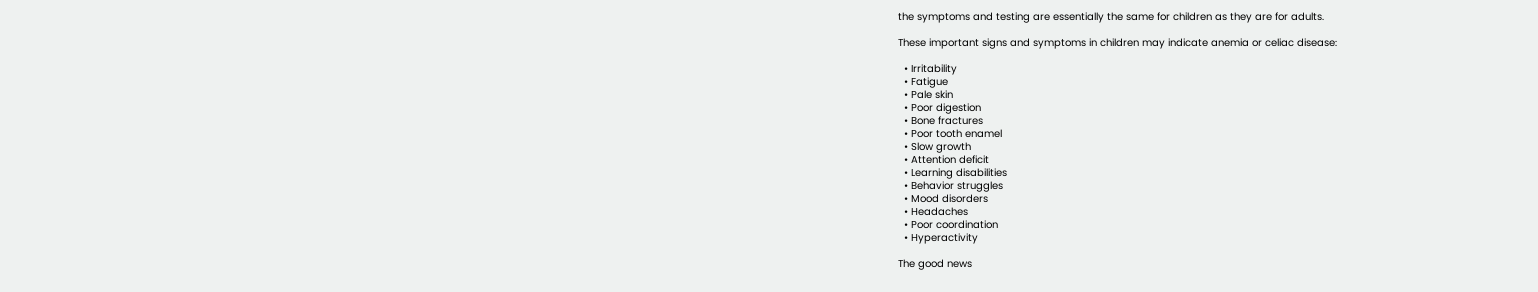the symptoms and testing are essentially the same for children as they are for adults.

These important signs and symptoms in children may indicate anemia or celiac disease:

  • Irritability
  • Fatigue
  • Pale skin
  • Poor digestion
  • Bone fractures
  • Poor tooth enamel
  • Slow growth
  • Attention deficit
  • Learning disabilities
  • Behavior struggles
  • Mood disorders
  • Headaches
  • Poor coordination
  • Hyperactivity

The good news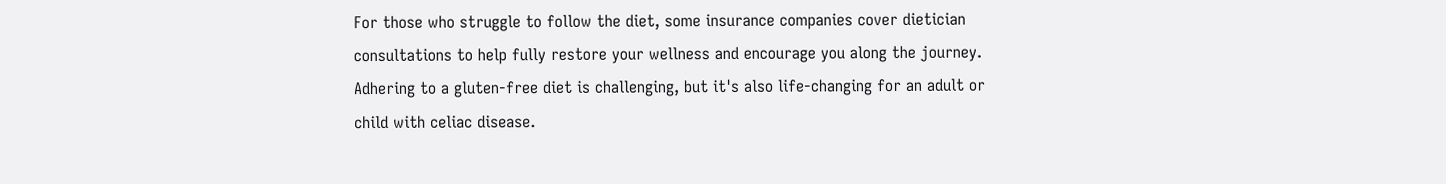For those who struggle to follow the diet, some insurance companies cover dietician consultations to help fully restore your wellness and encourage you along the journey. Adhering to a gluten-free diet is challenging, but it's also life-changing for an adult or child with celiac disease.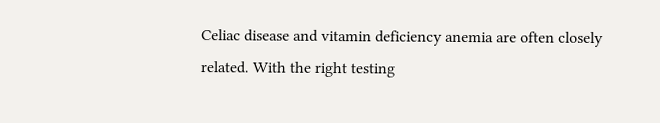Celiac disease and vitamin deficiency anemia are often closely related. With the right testing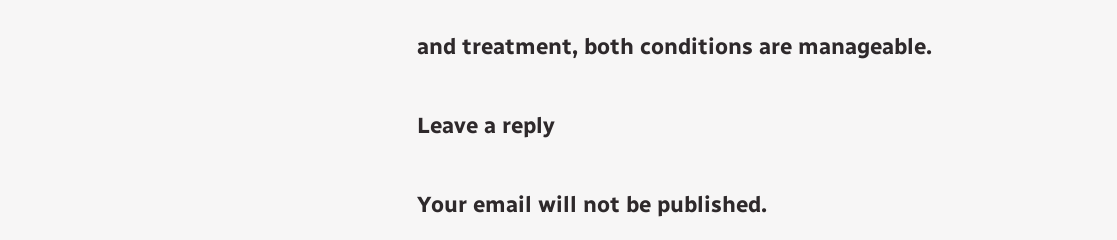and treatment, both conditions are manageable.

Leave a reply

Your email will not be published.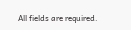All fields are required.